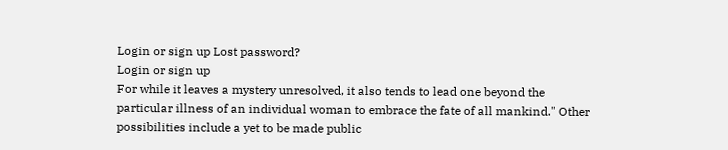Login or sign up Lost password?
Login or sign up
For while it leaves a mystery unresolved, it also tends to lead one beyond the particular illness of an individual woman to embrace the fate of all mankind." Other possibilities include a yet to be made public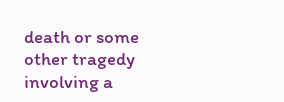death or some other tragedy involving a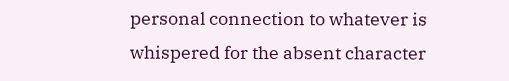personal connection to whatever is whispered for the absent character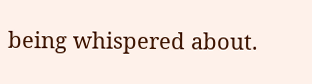being whispered about.